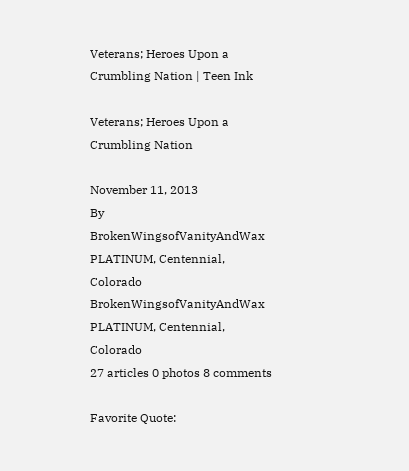Veterans; Heroes Upon a Crumbling Nation | Teen Ink

Veterans; Heroes Upon a Crumbling Nation

November 11, 2013
By BrokenWingsofVanityAndWax PLATINUM, Centennial, Colorado
BrokenWingsofVanityAndWax PLATINUM, Centennial, Colorado
27 articles 0 photos 8 comments

Favorite Quote: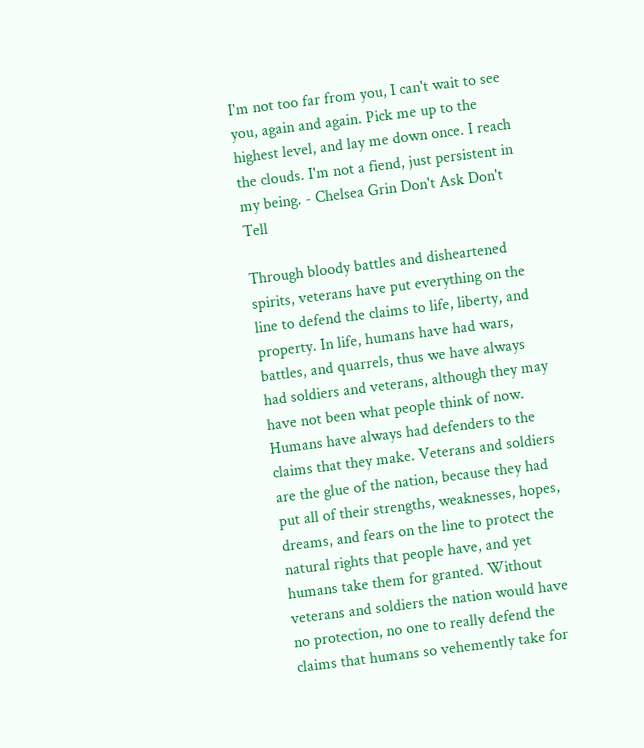I'm not too far from you, I can't wait to see you, again and again. Pick me up to the highest level, and lay me down once. I reach the clouds. I'm not a fiend, just persistent in my being. - Chelsea Grin Don't Ask Don't Tell

Through bloody battles and disheartened spirits, veterans have put everything on the line to defend the claims to life, liberty, and property. In life, humans have had wars, battles, and quarrels, thus we have always had soldiers and veterans, although they may have not been what people think of now. Humans have always had defenders to the claims that they make. Veterans and soldiers are the glue of the nation, because they had put all of their strengths, weaknesses, hopes, dreams, and fears on the line to protect the natural rights that people have, and yet humans take them for granted. Without veterans and soldiers the nation would have no protection, no one to really defend the claims that humans so vehemently take for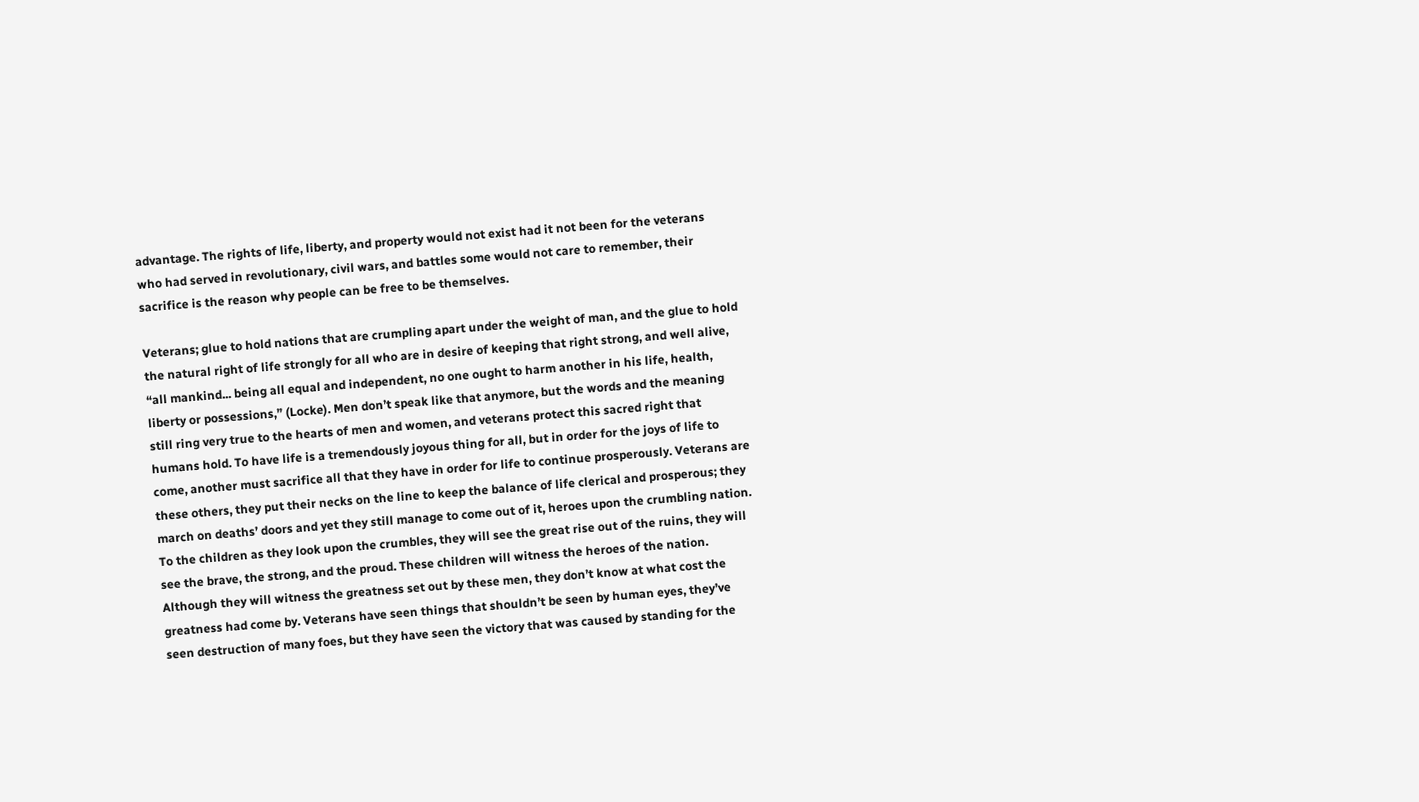advantage. The rights of life, liberty, and property would not exist had it not been for the veterans who had served in revolutionary, civil wars, and battles some would not care to remember, their sacrifice is the reason why people can be free to be themselves.

Veterans; glue to hold nations that are crumpling apart under the weight of man, and the glue to hold the natural right of life strongly for all who are in desire of keeping that right strong, and well alive, “all mankind... being all equal and independent, no one ought to harm another in his life, health, liberty or possessions,” (Locke). Men don’t speak like that anymore, but the words and the meaning still ring very true to the hearts of men and women, and veterans protect this sacred right that humans hold. To have life is a tremendously joyous thing for all, but in order for the joys of life to come, another must sacrifice all that they have in order for life to continue prosperously. Veterans are these others, they put their necks on the line to keep the balance of life clerical and prosperous; they march on deaths’ doors and yet they still manage to come out of it, heroes upon the crumbling nation. To the children as they look upon the crumbles, they will see the great rise out of the ruins, they will see the brave, the strong, and the proud. These children will witness the heroes of the nation. Although they will witness the greatness set out by these men, they don’t know at what cost the greatness had come by. Veterans have seen things that shouldn’t be seen by human eyes, they’ve seen destruction of many foes, but they have seen the victory that was caused by standing for the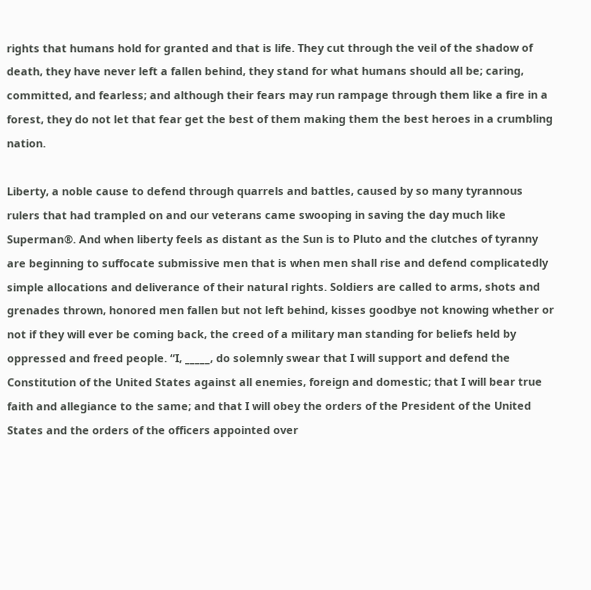rights that humans hold for granted and that is life. They cut through the veil of the shadow of death, they have never left a fallen behind, they stand for what humans should all be; caring, committed, and fearless; and although their fears may run rampage through them like a fire in a forest, they do not let that fear get the best of them making them the best heroes in a crumbling nation.

Liberty, a noble cause to defend through quarrels and battles, caused by so many tyrannous rulers that had trampled on and our veterans came swooping in saving the day much like Superman®. And when liberty feels as distant as the Sun is to Pluto and the clutches of tyranny are beginning to suffocate submissive men that is when men shall rise and defend complicatedly simple allocations and deliverance of their natural rights. Soldiers are called to arms, shots and grenades thrown, honored men fallen but not left behind, kisses goodbye not knowing whether or not if they will ever be coming back, the creed of a military man standing for beliefs held by oppressed and freed people. “I, _____, do solemnly swear that I will support and defend the Constitution of the United States against all enemies, foreign and domestic; that I will bear true faith and allegiance to the same; and that I will obey the orders of the President of the United States and the orders of the officers appointed over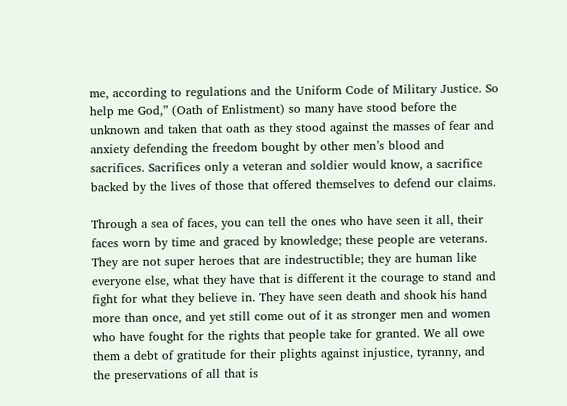me, according to regulations and the Uniform Code of Military Justice. So help me God,” (Oath of Enlistment) so many have stood before the unknown and taken that oath as they stood against the masses of fear and anxiety defending the freedom bought by other men’s blood and sacrifices. Sacrifices only a veteran and soldier would know, a sacrifice backed by the lives of those that offered themselves to defend our claims.

Through a sea of faces, you can tell the ones who have seen it all, their faces worn by time and graced by knowledge; these people are veterans. They are not super heroes that are indestructible; they are human like everyone else, what they have that is different it the courage to stand and fight for what they believe in. They have seen death and shook his hand more than once, and yet still come out of it as stronger men and women who have fought for the rights that people take for granted. We all owe them a debt of gratitude for their plights against injustice, tyranny, and the preservations of all that is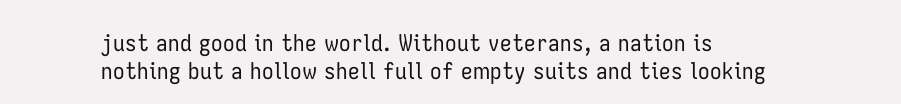just and good in the world. Without veterans, a nation is nothing but a hollow shell full of empty suits and ties looking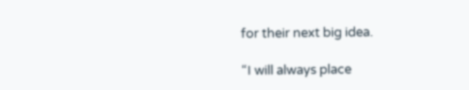for their next big idea.

“I will always place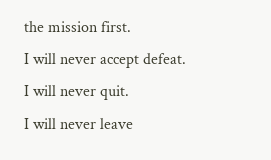the mission first.
I will never accept defeat.
I will never quit.
I will never leave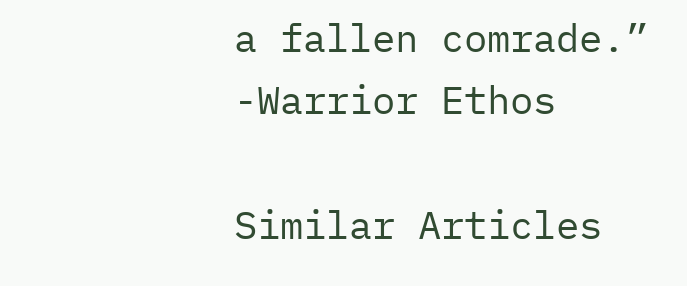a fallen comrade.”
-Warrior Ethos

Similar Articles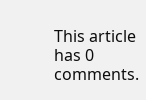This article has 0 comments.